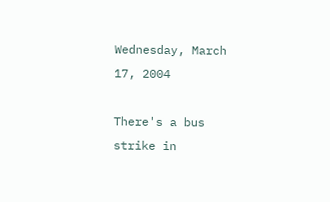Wednesday, March 17, 2004

There's a bus strike in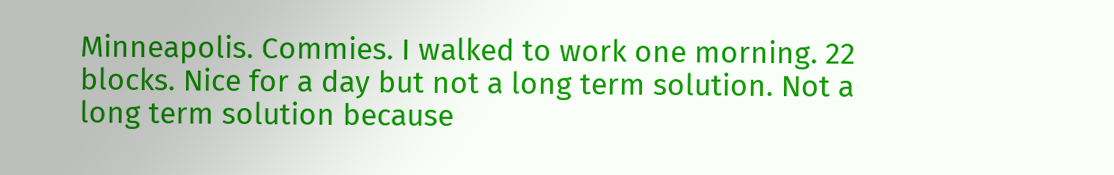Minneapolis. Commies. I walked to work one morning. 22 blocks. Nice for a day but not a long term solution. Not a long term solution because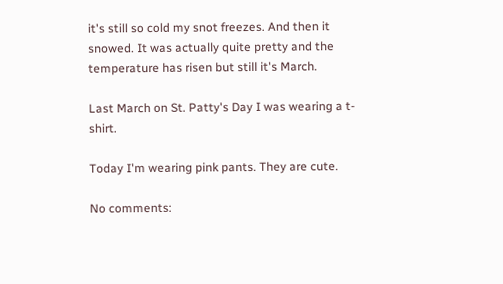it's still so cold my snot freezes. And then it snowed. It was actually quite pretty and the temperature has risen but still it's March.

Last March on St. Patty's Day I was wearing a t-shirt.

Today I'm wearing pink pants. They are cute.

No comments: